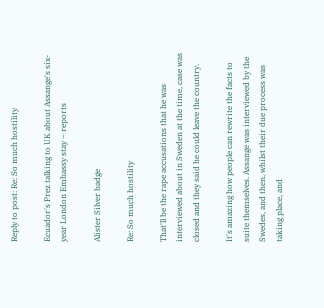Reply to post: Re: So much hostility

Ecuador's Prez talking to UK about Assange's six-year London Embassy stay – reports

Alister Silver badge

Re: So much hostility

That'll be the rape accusations that he was interviewed about in Sweden at the time, case was closed and they said he could leave the country.

It's amazing how people can rewrite the facts to suite themselves. Assange was interviewed by the Swedes, and then, whilst their due process was taking place, and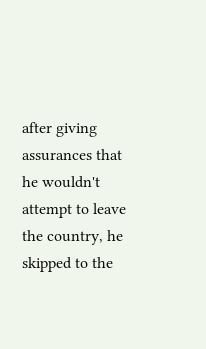after giving assurances that he wouldn't attempt to leave the country, he skipped to the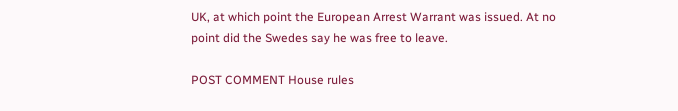UK, at which point the European Arrest Warrant was issued. At no point did the Swedes say he was free to leave.

POST COMMENT House rules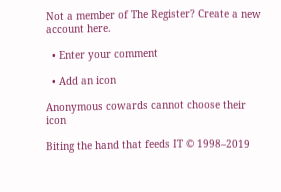Not a member of The Register? Create a new account here.

  • Enter your comment

  • Add an icon

Anonymous cowards cannot choose their icon

Biting the hand that feeds IT © 1998–2019